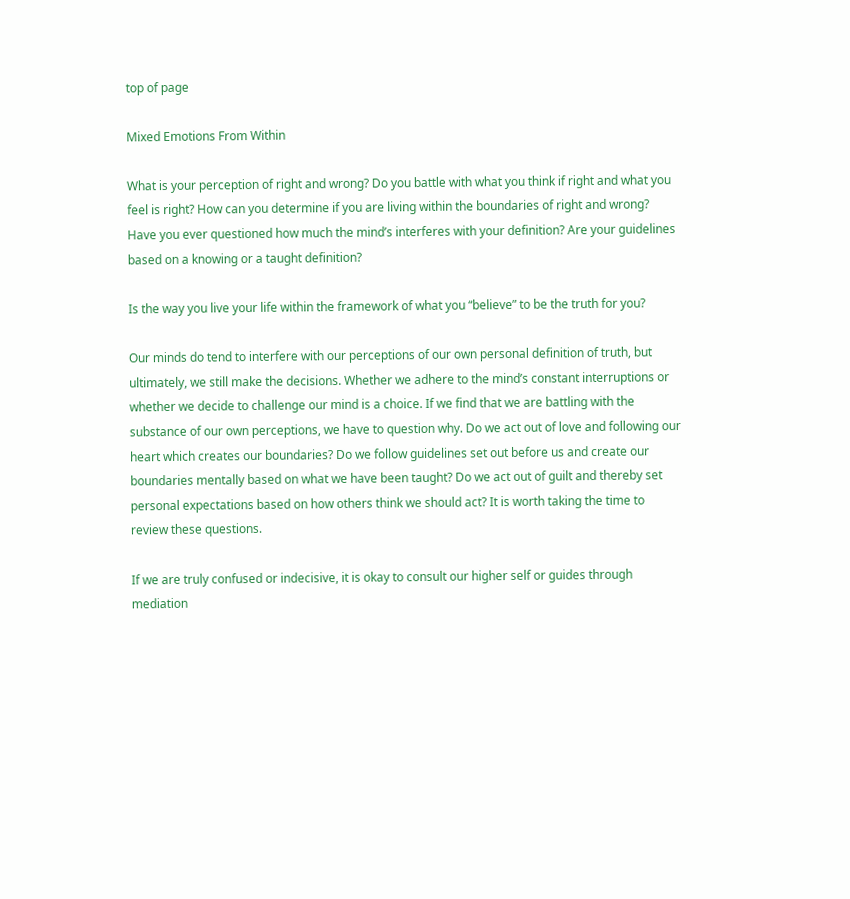top of page

Mixed Emotions From Within

What is your perception of right and wrong? Do you battle with what you think if right and what you feel is right? How can you determine if you are living within the boundaries of right and wrong? Have you ever questioned how much the mind’s interferes with your definition? Are your guidelines based on a knowing or a taught definition?

Is the way you live your life within the framework of what you “believe” to be the truth for you?

Our minds do tend to interfere with our perceptions of our own personal definition of truth, but ultimately, we still make the decisions. Whether we adhere to the mind’s constant interruptions or whether we decide to challenge our mind is a choice. If we find that we are battling with the substance of our own perceptions, we have to question why. Do we act out of love and following our heart which creates our boundaries? Do we follow guidelines set out before us and create our boundaries mentally based on what we have been taught? Do we act out of guilt and thereby set personal expectations based on how others think we should act? It is worth taking the time to review these questions.

If we are truly confused or indecisive, it is okay to consult our higher self or guides through mediation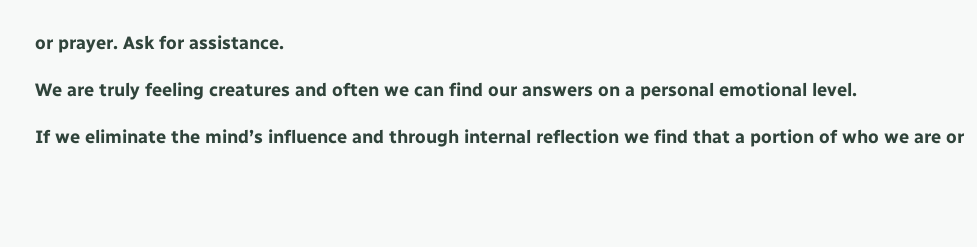or prayer. Ask for assistance.

We are truly feeling creatures and often we can find our answers on a personal emotional level.

If we eliminate the mind’s influence and through internal reflection we find that a portion of who we are or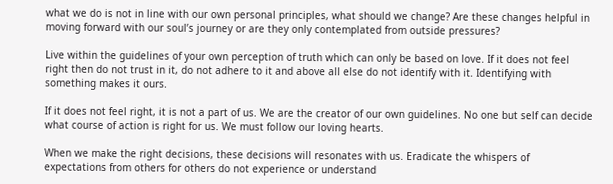what we do is not in line with our own personal principles, what should we change? Are these changes helpful in moving forward with our soul’s journey or are they only contemplated from outside pressures?

Live within the guidelines of your own perception of truth which can only be based on love. If it does not feel right then do not trust in it, do not adhere to it and above all else do not identify with it. Identifying with something makes it ours.

If it does not feel right, it is not a part of us. We are the creator of our own guidelines. No one but self can decide what course of action is right for us. We must follow our loving hearts.

When we make the right decisions, these decisions will resonates with us. Eradicate the whispers of expectations from others for others do not experience or understand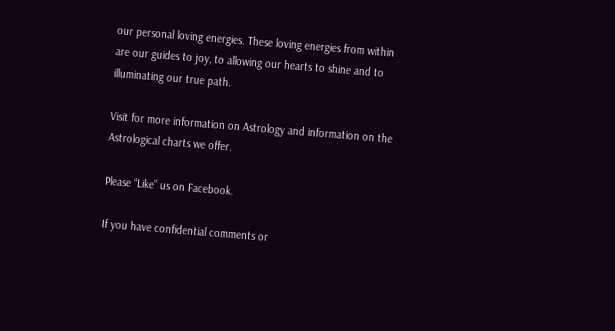our personal loving energies. These loving energies from within are our guides to joy, to allowing our hearts to shine and to illuminating our true path.

Visit for more information on Astrology and information on the Astrological charts we offer.

Please “Like” us on Facebook.

If you have confidential comments or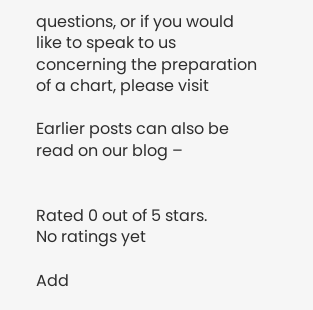questions, or if you would like to speak to us concerning the preparation of a chart, please visit

Earlier posts can also be read on our blog –


Rated 0 out of 5 stars.
No ratings yet

Add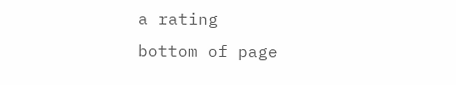a rating
bottom of page